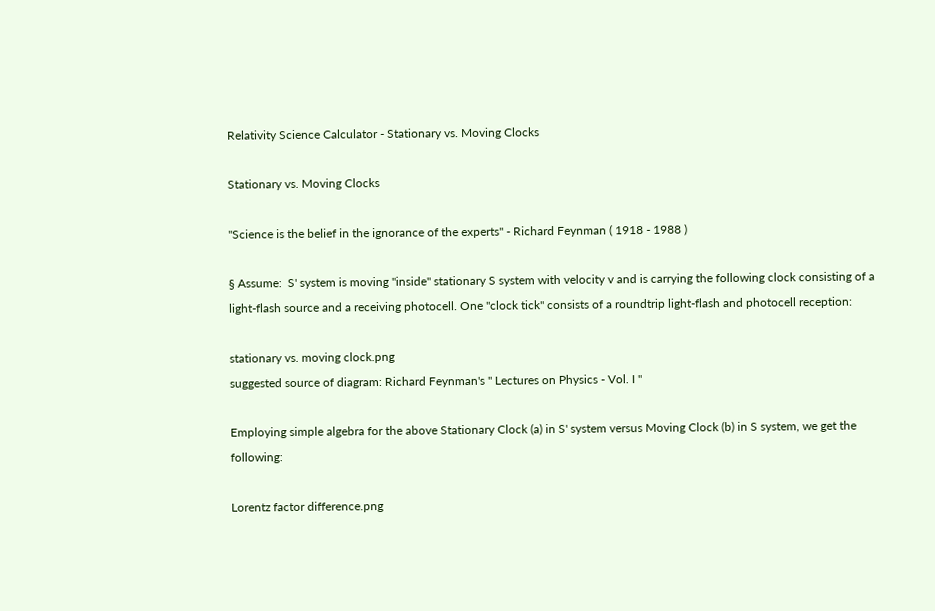Relativity Science Calculator - Stationary vs. Moving Clocks

Stationary vs. Moving Clocks

"Science is the belief in the ignorance of the experts" - Richard Feynman ( 1918 - 1988 )

§ Assume:  S' system is moving "inside" stationary S system with velocity v and is carrying the following clock consisting of a light-flash source and a receiving photocell. One "clock tick" consists of a roundtrip light-flash and photocell reception:

stationary vs. moving clock.png
suggested source of diagram: Richard Feynman's " Lectures on Physics - Vol. I "

Employing simple algebra for the above Stationary Clock (a) in S' system versus Moving Clock (b) in S system, we get the following:

Lorentz factor difference.png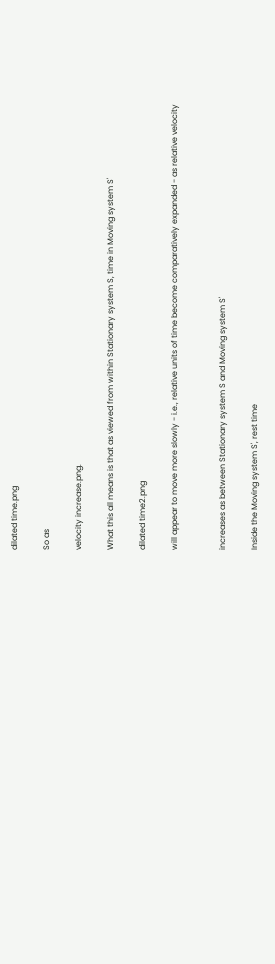dilated time.png

So as

velocity increase.png.

What this all means is that as viewed from within Stationary system S, time in Moving system S'

dilated time2.png

will appear to move more slowly - i.e., relative units of time become comparatively expanded - as relative velocity


increases as between Stationary system S and Moving system S'

Inside the Moving system S', rest time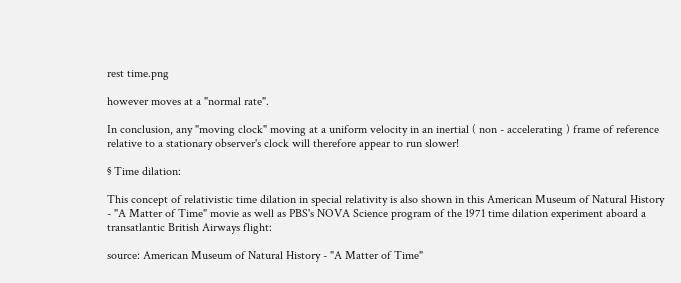rest time.png

however moves at a "normal rate".

In conclusion, any "moving clock" moving at a uniform velocity in an inertial ( non - accelerating ) frame of reference relative to a stationary observer's clock will therefore appear to run slower!

§ Time dilation:

This concept of relativistic time dilation in special relativity is also shown in this American Museum of Natural History - "A Matter of Time" movie as well as PBS's NOVA Science program of the 1971 time dilation experiment aboard a transatlantic British Airways flight:

source: American Museum of Natural History - "A Matter of Time"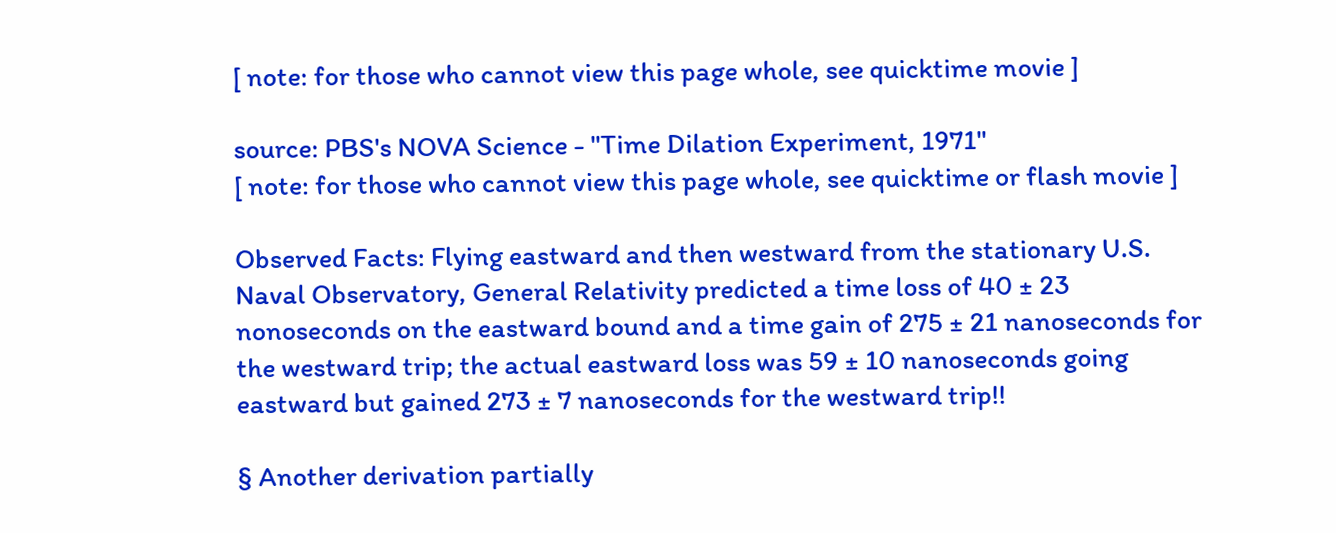[ note: for those who cannot view this page whole, see quicktime movie ]

source: PBS's NOVA Science - "Time Dilation Experiment, 1971"
[ note: for those who cannot view this page whole, see quicktime or flash movie ]

Observed Facts: Flying eastward and then westward from the stationary U.S. Naval Observatory, General Relativity predicted a time loss of 40 ± 23 nonoseconds on the eastward bound and a time gain of 275 ± 21 nanoseconds for the westward trip; the actual eastward loss was 59 ± 10 nanoseconds going eastward but gained 273 ± 7 nanoseconds for the westward trip!!

§ Another derivation partially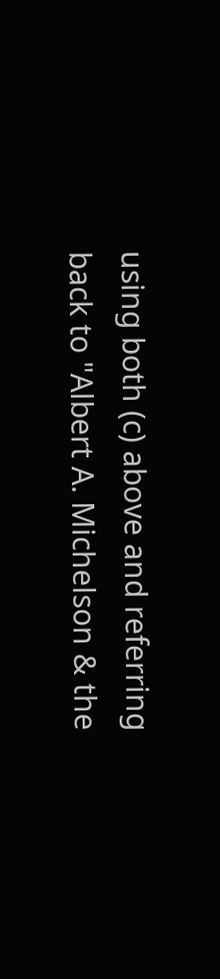using both (c) above and referring back to "Albert A. Michelson & the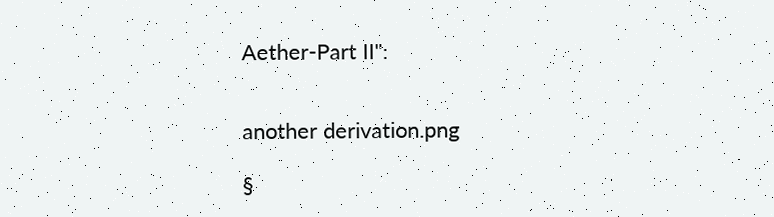Aether-Part II":


another derivation.png

§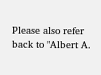Please also refer back to "Albert A.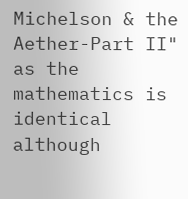Michelson & the Aether-Part II" as the mathematics is identical although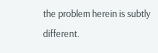the problem herein is subtly different.